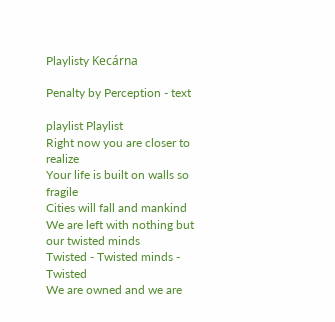Playlisty Kecárna

Penalty by Perception - text

playlist Playlist
Right now you are closer to realize
Your life is built on walls so fragile
Cities will fall and mankind
We are left with nothing but our twisted minds
Twisted - Twisted minds - Twisted
We are owned and we are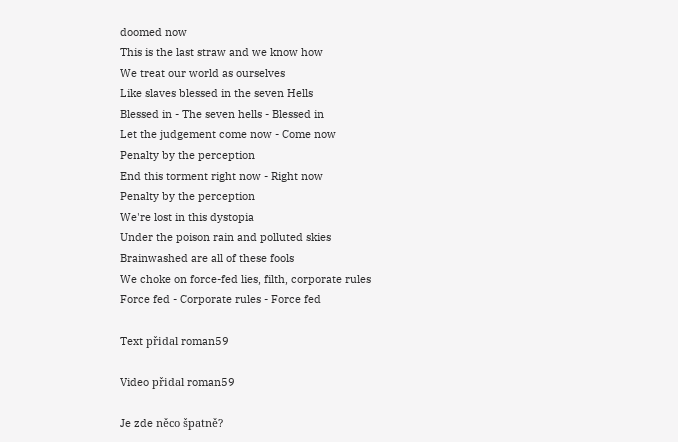doomed now
This is the last straw and we know how
We treat our world as ourselves
Like slaves blessed in the seven Hells
Blessed in - The seven hells - Blessed in
Let the judgement come now - Come now
Penalty by the perception
End this torment right now - Right now
Penalty by the perception
We're lost in this dystopia
Under the poison rain and polluted skies
Brainwashed are all of these fools
We choke on force-fed lies, filth, corporate rules
Force fed - Corporate rules - Force fed

Text přidal roman59

Video přidal roman59

Je zde něco špatně?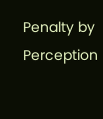Penalty by Perception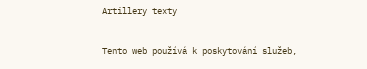Artillery texty

Tento web používá k poskytování služeb,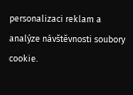personalizaci reklam a analýze návštěvnosti soubory cookie.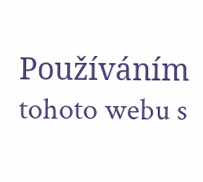Používáním tohoto webu s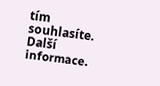tím souhlasíte. Další informace.